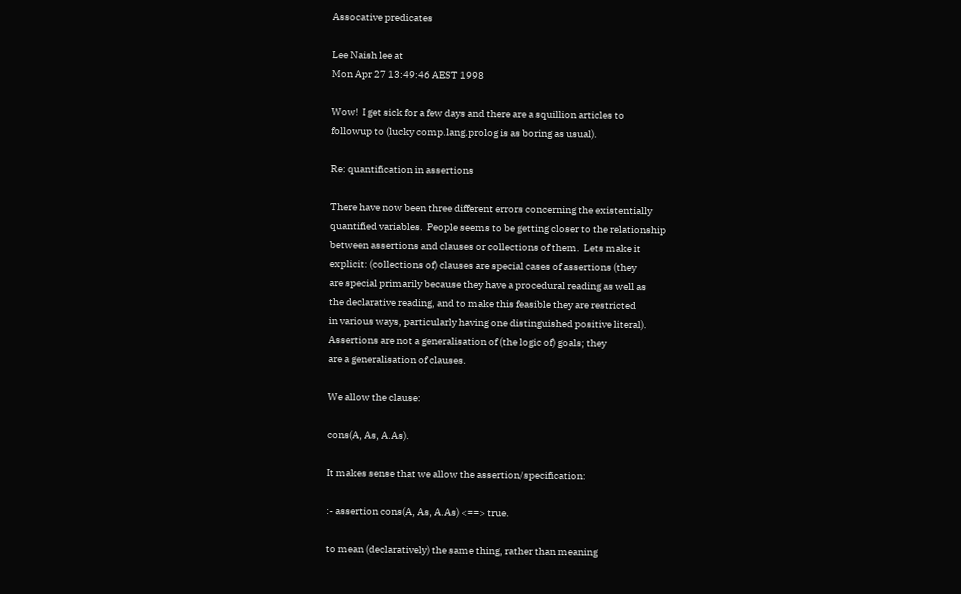Assocative predicates

Lee Naish lee at
Mon Apr 27 13:49:46 AEST 1998

Wow!  I get sick for a few days and there are a squillion articles to
followup to (lucky comp.lang.prolog is as boring as usual).

Re: quantification in assertions

There have now been three different errors concerning the existentially
quantified variables.  People seems to be getting closer to the relationship
between assertions and clauses or collections of them.  Lets make it
explicit: (collections of) clauses are special cases of assertions (they
are special primarily because they have a procedural reading as well as
the declarative reading, and to make this feasible they are restricted
in various ways, particularly having one distinguished positive literal).
Assertions are not a generalisation of (the logic of) goals; they
are a generalisation of clauses.

We allow the clause:

cons(A, As, A.As).

It makes sense that we allow the assertion/specification:

:- assertion cons(A, As, A.As) <==> true.

to mean (declaratively) the same thing, rather than meaning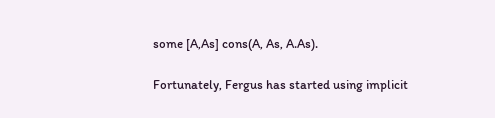some [A,As] cons(A, As, A.As).

Fortunately, Fergus has started using implicit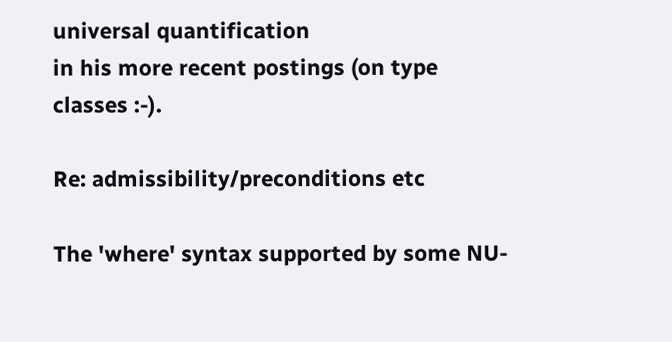universal quantification
in his more recent postings (on type classes :-).

Re: admissibility/preconditions etc

The 'where' syntax supported by some NU-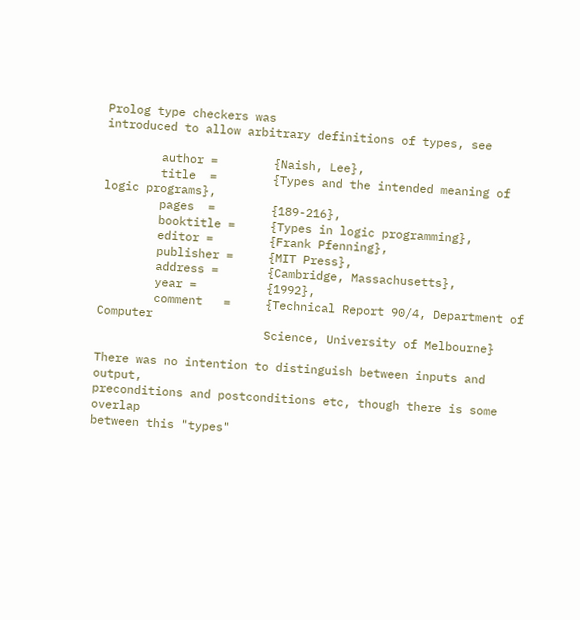Prolog type checkers was
introduced to allow arbitrary definitions of types, see

        author =        {Naish, Lee},
        title  =        {Types and the intended meaning of logic programs},
        pages  =        {189-216},
        booktitle =     {Types in logic programming},
        editor =        {Frank Pfenning},
        publisher =     {MIT Press},
        address =       {Cambridge, Massachusetts},
        year =          {1992},
        comment   =     {Technical Report 90/4, Department of Computer
                        Science, University of Melbourne}

There was no intention to distinguish between inputs and output,
preconditions and postconditions etc, though there is some overlap
between this "types"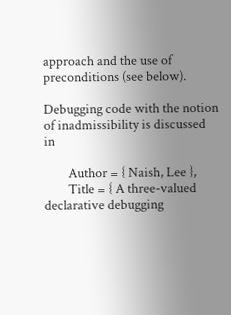approach and the use of preconditions (see below).

Debugging code with the notion of inadmissibility is discussed in

        Author = { Naish, Lee },
        Title = { A three-valued declarative debugging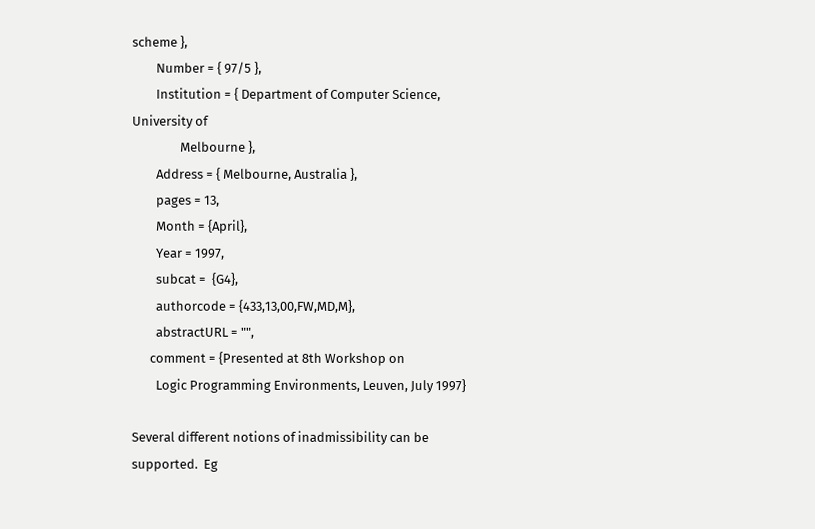scheme },
        Number = { 97/5 },
        Institution = { Department of Computer Science, University of
                Melbourne },
        Address = { Melbourne, Australia },
        pages = 13,
        Month = {April},
        Year = 1997,
        subcat =  {G4},
        authorcode = {433,13,00,FW,MD,M},
        abstractURL = "",
      comment = {Presented at 8th Workshop on
        Logic Programming Environments, Leuven, July 1997}

Several different notions of inadmissibility can be supported.  Eg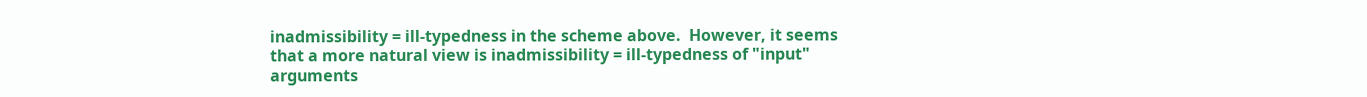inadmissibility = ill-typedness in the scheme above.  However, it seems
that a more natural view is inadmissibility = ill-typedness of "input"
arguments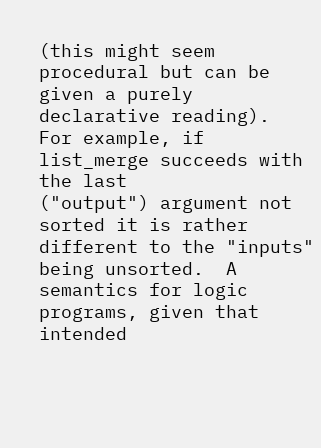(this might seem procedural but can be given a purely
declarative reading).  For example, if list_merge succeeds with the last
("output") argument not sorted it is rather different to the "inputs"
being unsorted.  A semantics for logic programs, given that intended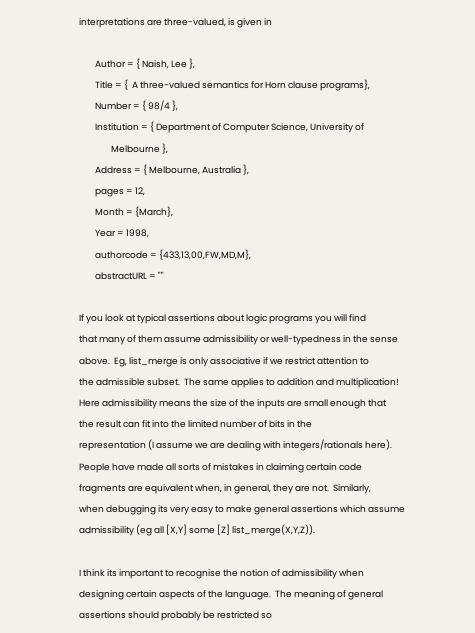interpretations are three-valued, is given in

        Author = { Naish, Lee },
        Title = {  A three-valued semantics for Horn clause programs},
        Number = { 98/4 },
        Institution = { Department of Computer Science, University of
                Melbourne },
        Address = { Melbourne, Australia },
        pages = 12,
        Month = {March},
        Year = 1998,
        authorcode = {433,13,00,FW,MD,M},
        abstractURL = ""

If you look at typical assertions about logic programs you will find
that many of them assume admissibility or well-typedness in the sense
above.  Eg, list_merge is only associative if we restrict attention to
the admissible subset.  The same applies to addition and multiplication!
Here admissibility means the size of the inputs are small enough that
the result can fit into the limited number of bits in the
representation (I assume we are dealing with integers/rationals here).
People have made all sorts of mistakes in claiming certain code
fragments are equivalent when, in general, they are not.  Similarly,
when debugging its very easy to make general assertions which assume
admissibility (eg all [X,Y] some [Z] list_merge(X,Y,Z)).

I think its important to recognise the notion of admissibility when
designing certain aspects of the language.  The meaning of general
assertions should probably be restricted so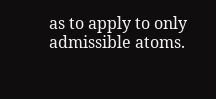as to apply to only
admissible atoms.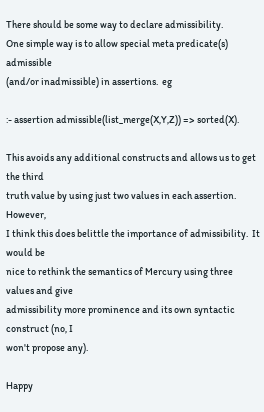There should be some way to declare admissibility.
One simple way is to allow special meta predicate(s) admissible
(and/or inadmissible) in assertions.  eg

:- assertion admissible(list_merge(X,Y,Z)) => sorted(X).

This avoids any additional constructs and allows us to get the third
truth value by using just two values in each assertion.  However,
I think this does belittle the importance of admissibility.  It would be
nice to rethink the semantics of Mercury using three values and give
admissibility more prominence and its own syntactic construct (no, I
won't propose any).

Happy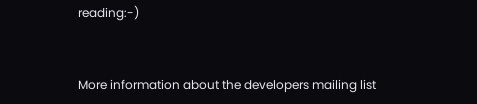reading:-)


More information about the developers mailing list